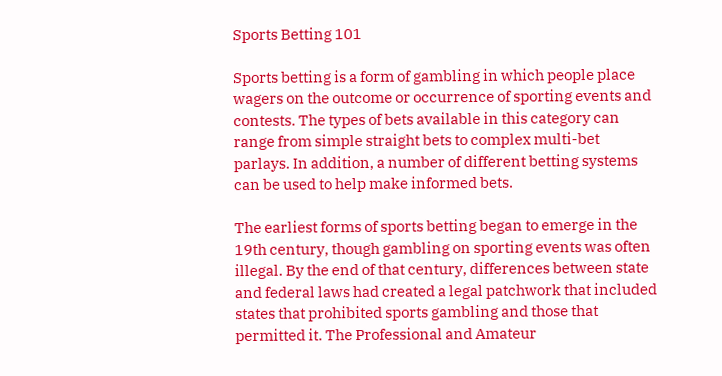Sports Betting 101

Sports betting is a form of gambling in which people place wagers on the outcome or occurrence of sporting events and contests. The types of bets available in this category can range from simple straight bets to complex multi-bet parlays. In addition, a number of different betting systems can be used to help make informed bets.

The earliest forms of sports betting began to emerge in the 19th century, though gambling on sporting events was often illegal. By the end of that century, differences between state and federal laws had created a legal patchwork that included states that prohibited sports gambling and those that permitted it. The Professional and Amateur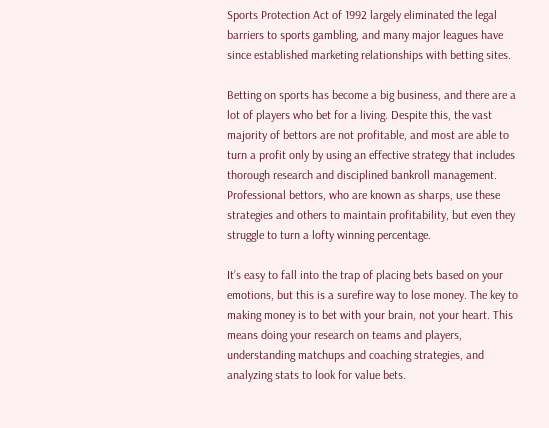Sports Protection Act of 1992 largely eliminated the legal barriers to sports gambling, and many major leagues have since established marketing relationships with betting sites.

Betting on sports has become a big business, and there are a lot of players who bet for a living. Despite this, the vast majority of bettors are not profitable, and most are able to turn a profit only by using an effective strategy that includes thorough research and disciplined bankroll management. Professional bettors, who are known as sharps, use these strategies and others to maintain profitability, but even they struggle to turn a lofty winning percentage.

It’s easy to fall into the trap of placing bets based on your emotions, but this is a surefire way to lose money. The key to making money is to bet with your brain, not your heart. This means doing your research on teams and players, understanding matchups and coaching strategies, and analyzing stats to look for value bets.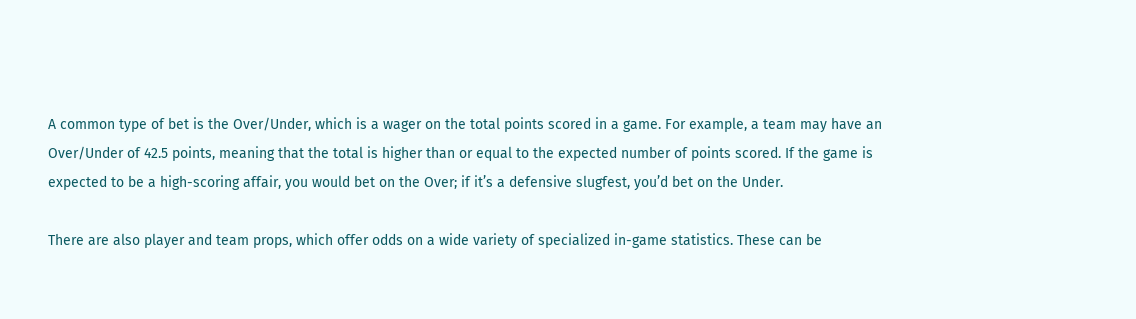A common type of bet is the Over/Under, which is a wager on the total points scored in a game. For example, a team may have an Over/Under of 42.5 points, meaning that the total is higher than or equal to the expected number of points scored. If the game is expected to be a high-scoring affair, you would bet on the Over; if it’s a defensive slugfest, you’d bet on the Under.

There are also player and team props, which offer odds on a wide variety of specialized in-game statistics. These can be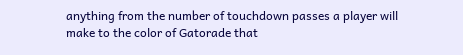anything from the number of touchdown passes a player will make to the color of Gatorade that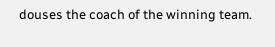douses the coach of the winning team.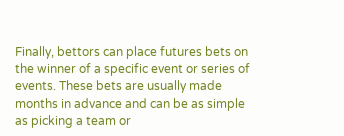Finally, bettors can place futures bets on the winner of a specific event or series of events. These bets are usually made months in advance and can be as simple as picking a team or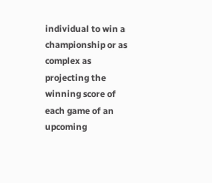individual to win a championship or as complex as projecting the winning score of each game of an upcoming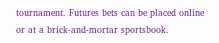tournament. Futures bets can be placed online or at a brick-and-mortar sportsbook.